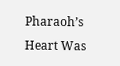Pharaoh’s Heart Was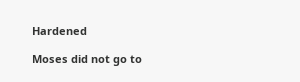Hardened

Moses did not go to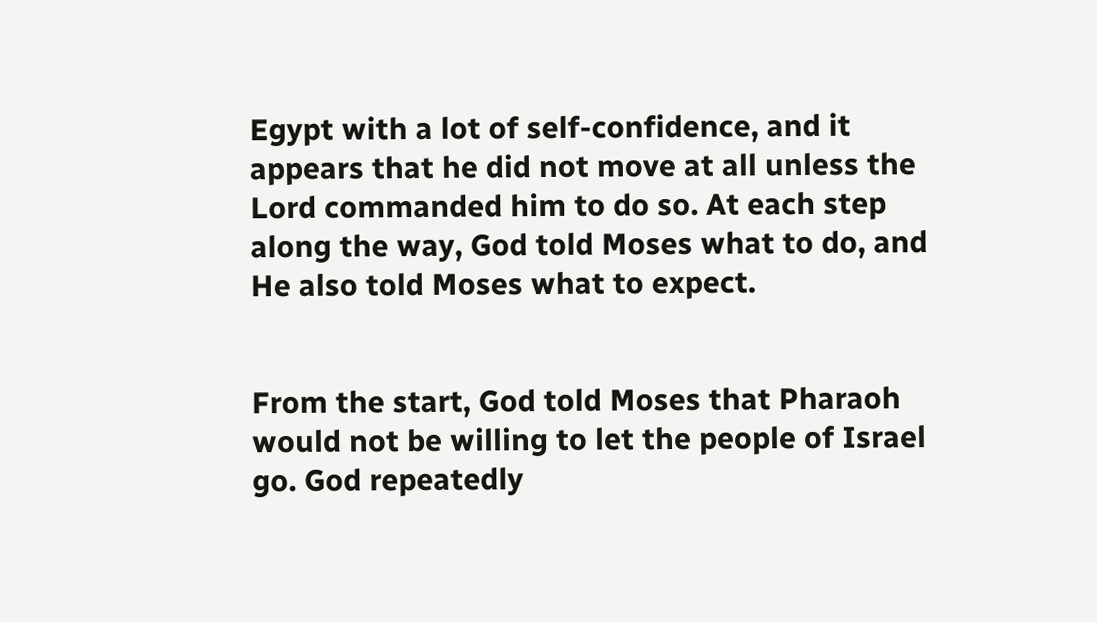Egypt with a lot of self-confidence, and it appears that he did not move at all unless the Lord commanded him to do so. At each step along the way, God told Moses what to do, and He also told Moses what to expect.


From the start, God told Moses that Pharaoh would not be willing to let the people of Israel go. God repeatedly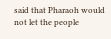said that Pharaoh would not let the people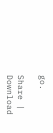go.

Share | Download